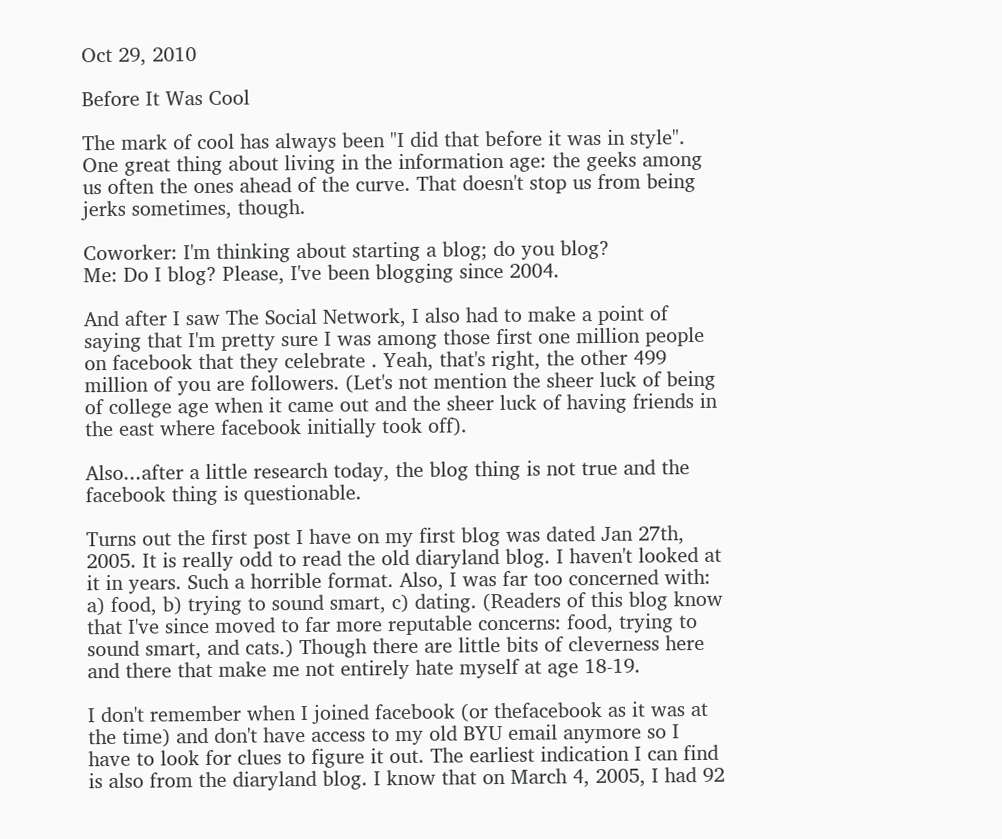Oct 29, 2010

Before It Was Cool

The mark of cool has always been "I did that before it was in style". One great thing about living in the information age: the geeks among us often the ones ahead of the curve. That doesn't stop us from being jerks sometimes, though.

Coworker: I'm thinking about starting a blog; do you blog?
Me: Do I blog? Please, I've been blogging since 2004.

And after I saw The Social Network, I also had to make a point of saying that I'm pretty sure I was among those first one million people on facebook that they celebrate . Yeah, that's right, the other 499 million of you are followers. (Let's not mention the sheer luck of being of college age when it came out and the sheer luck of having friends in the east where facebook initially took off).

Also...after a little research today, the blog thing is not true and the facebook thing is questionable.

Turns out the first post I have on my first blog was dated Jan 27th, 2005. It is really odd to read the old diaryland blog. I haven't looked at it in years. Such a horrible format. Also, I was far too concerned with: a) food, b) trying to sound smart, c) dating. (Readers of this blog know that I've since moved to far more reputable concerns: food, trying to sound smart, and cats.) Though there are little bits of cleverness here and there that make me not entirely hate myself at age 18-19.

I don't remember when I joined facebook (or thefacebook as it was at the time) and don't have access to my old BYU email anymore so I have to look for clues to figure it out. The earliest indication I can find is also from the diaryland blog. I know that on March 4, 2005, I had 92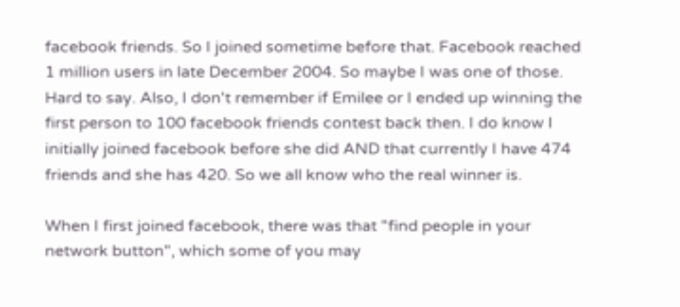facebook friends. So I joined sometime before that. Facebook reached 1 million users in late December 2004. So maybe I was one of those. Hard to say. Also, I don't remember if Emilee or I ended up winning the first person to 100 facebook friends contest back then. I do know I initially joined facebook before she did AND that currently I have 474 friends and she has 420. So we all know who the real winner is.

When I first joined facebook, there was that "find people in your network button", which some of you may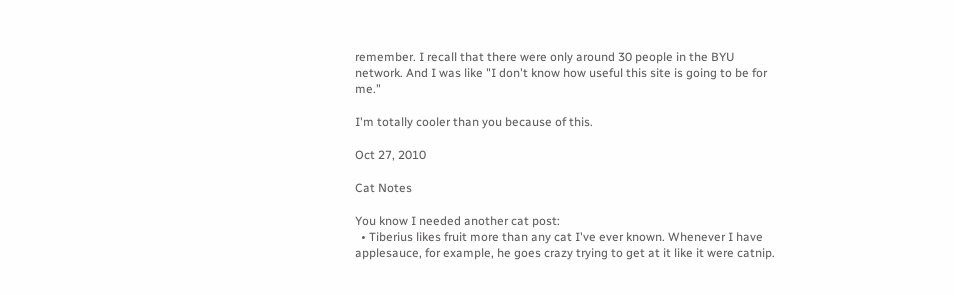remember. I recall that there were only around 30 people in the BYU network. And I was like "I don't know how useful this site is going to be for me."

I'm totally cooler than you because of this.

Oct 27, 2010

Cat Notes

You know I needed another cat post:
  • Tiberius likes fruit more than any cat I've ever known. Whenever I have applesauce, for example, he goes crazy trying to get at it like it were catnip.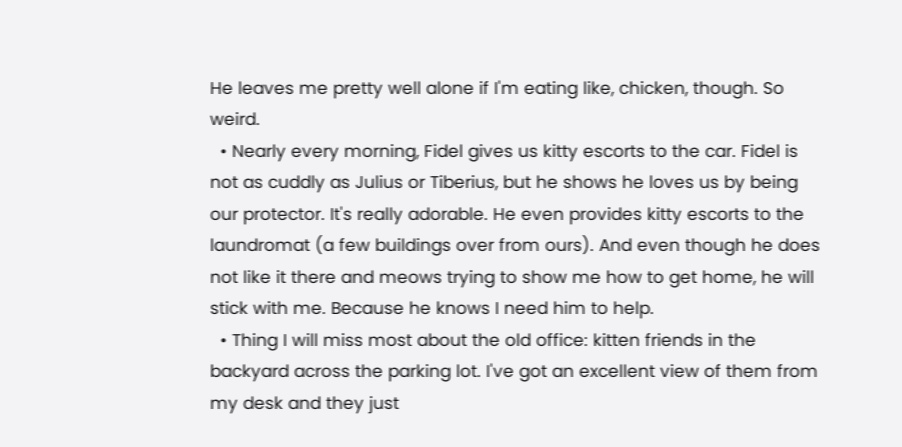He leaves me pretty well alone if I'm eating like, chicken, though. So weird.
  • Nearly every morning, Fidel gives us kitty escorts to the car. Fidel is not as cuddly as Julius or Tiberius, but he shows he loves us by being our protector. It's really adorable. He even provides kitty escorts to the laundromat (a few buildings over from ours). And even though he does not like it there and meows trying to show me how to get home, he will stick with me. Because he knows I need him to help.
  • Thing I will miss most about the old office: kitten friends in the backyard across the parking lot. I've got an excellent view of them from my desk and they just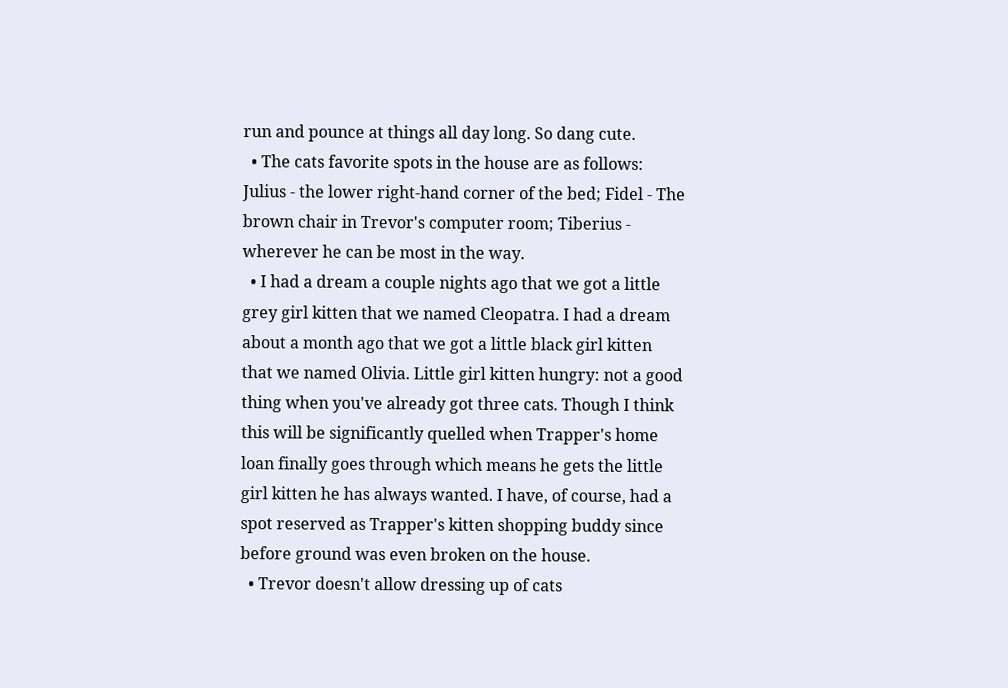run and pounce at things all day long. So dang cute.
  • The cats favorite spots in the house are as follows: Julius - the lower right-hand corner of the bed; Fidel - The brown chair in Trevor's computer room; Tiberius - wherever he can be most in the way.
  • I had a dream a couple nights ago that we got a little grey girl kitten that we named Cleopatra. I had a dream about a month ago that we got a little black girl kitten that we named Olivia. Little girl kitten hungry: not a good thing when you've already got three cats. Though I think this will be significantly quelled when Trapper's home loan finally goes through which means he gets the little girl kitten he has always wanted. I have, of course, had a spot reserved as Trapper's kitten shopping buddy since before ground was even broken on the house.
  • Trevor doesn't allow dressing up of cats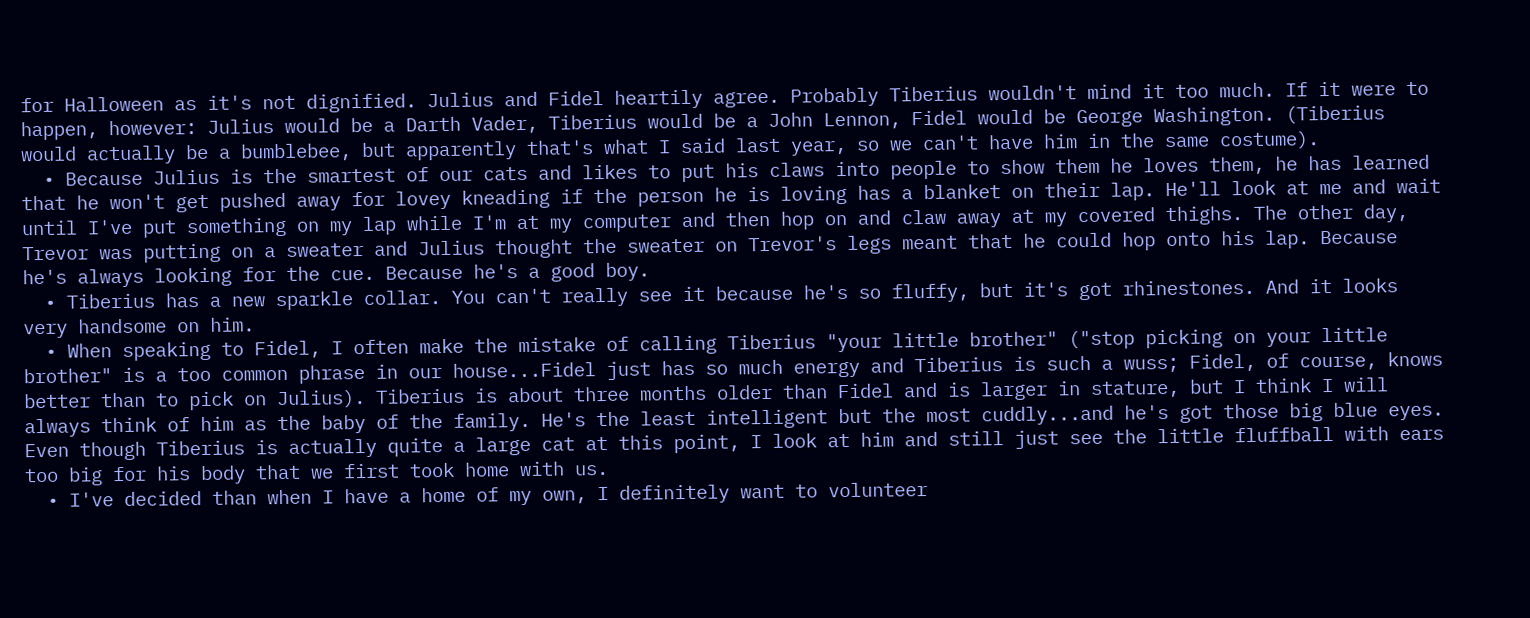for Halloween as it's not dignified. Julius and Fidel heartily agree. Probably Tiberius wouldn't mind it too much. If it were to happen, however: Julius would be a Darth Vader, Tiberius would be a John Lennon, Fidel would be George Washington. (Tiberius would actually be a bumblebee, but apparently that's what I said last year, so we can't have him in the same costume).
  • Because Julius is the smartest of our cats and likes to put his claws into people to show them he loves them, he has learned that he won't get pushed away for lovey kneading if the person he is loving has a blanket on their lap. He'll look at me and wait until I've put something on my lap while I'm at my computer and then hop on and claw away at my covered thighs. The other day, Trevor was putting on a sweater and Julius thought the sweater on Trevor's legs meant that he could hop onto his lap. Because he's always looking for the cue. Because he's a good boy.
  • Tiberius has a new sparkle collar. You can't really see it because he's so fluffy, but it's got rhinestones. And it looks very handsome on him.
  • When speaking to Fidel, I often make the mistake of calling Tiberius "your little brother" ("stop picking on your little brother" is a too common phrase in our house...Fidel just has so much energy and Tiberius is such a wuss; Fidel, of course, knows better than to pick on Julius). Tiberius is about three months older than Fidel and is larger in stature, but I think I will always think of him as the baby of the family. He's the least intelligent but the most cuddly...and he's got those big blue eyes. Even though Tiberius is actually quite a large cat at this point, I look at him and still just see the little fluffball with ears too big for his body that we first took home with us.
  • I've decided than when I have a home of my own, I definitely want to volunteer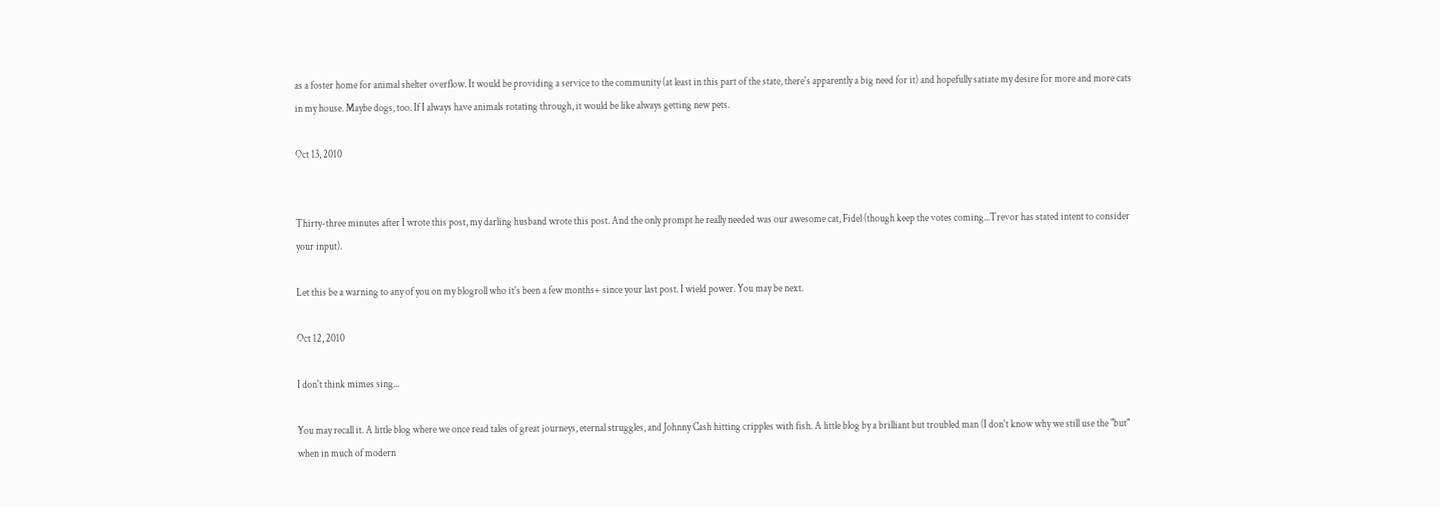as a foster home for animal shelter overflow. It would be providing a service to the community (at least in this part of the state, there's apparently a big need for it) and hopefully satiate my desire for more and more cats in my house. Maybe dogs, too. If I always have animals rotating through, it would be like always getting new pets.

Oct 13, 2010


Thirty-three minutes after I wrote this post, my darling husband wrote this post. And the only prompt he really needed was our awesome cat, Fidel (though keep the votes coming...Trevor has stated intent to consider your input).

Let this be a warning to any of you on my blogroll who it's been a few months+ since your last post. I wield power. You may be next.

Oct 12, 2010

I don't think mimes sing...

You may recall it. A little blog where we once read tales of great journeys, eternal struggles, and Johnny Cash hitting cripples with fish. A little blog by a brilliant but troubled man (I don't know why we still use the "but" when in much of modern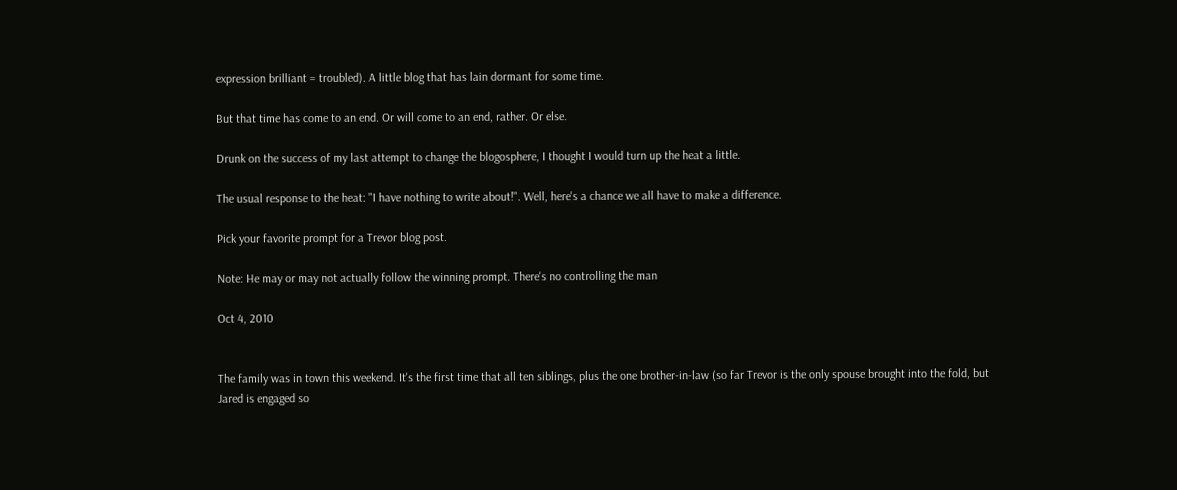expression brilliant = troubled). A little blog that has lain dormant for some time.

But that time has come to an end. Or will come to an end, rather. Or else.

Drunk on the success of my last attempt to change the blogosphere, I thought I would turn up the heat a little.

The usual response to the heat: "I have nothing to write about!". Well, here's a chance we all have to make a difference.

Pick your favorite prompt for a Trevor blog post.

Note: He may or may not actually follow the winning prompt. There's no controlling the man

Oct 4, 2010


The family was in town this weekend. It's the first time that all ten siblings, plus the one brother-in-law (so far Trevor is the only spouse brought into the fold, but Jared is engaged so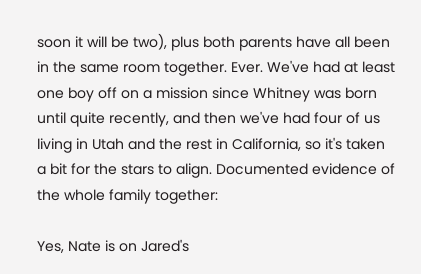soon it will be two), plus both parents have all been in the same room together. Ever. We've had at least one boy off on a mission since Whitney was born until quite recently, and then we've had four of us living in Utah and the rest in California, so it's taken a bit for the stars to align. Documented evidence of the whole family together:

Yes, Nate is on Jared's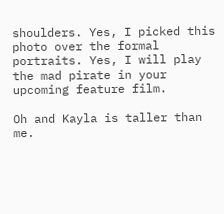shoulders. Yes, I picked this photo over the formal portraits. Yes, I will play the mad pirate in your upcoming feature film.

Oh and Kayla is taller than me.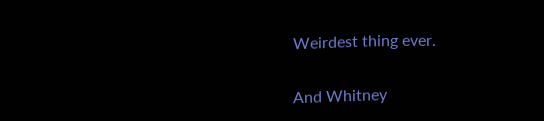Weirdest thing ever.

And Whitney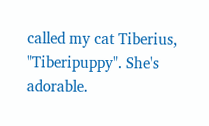called my cat Tiberius, "Tiberipuppy". She's adorable.